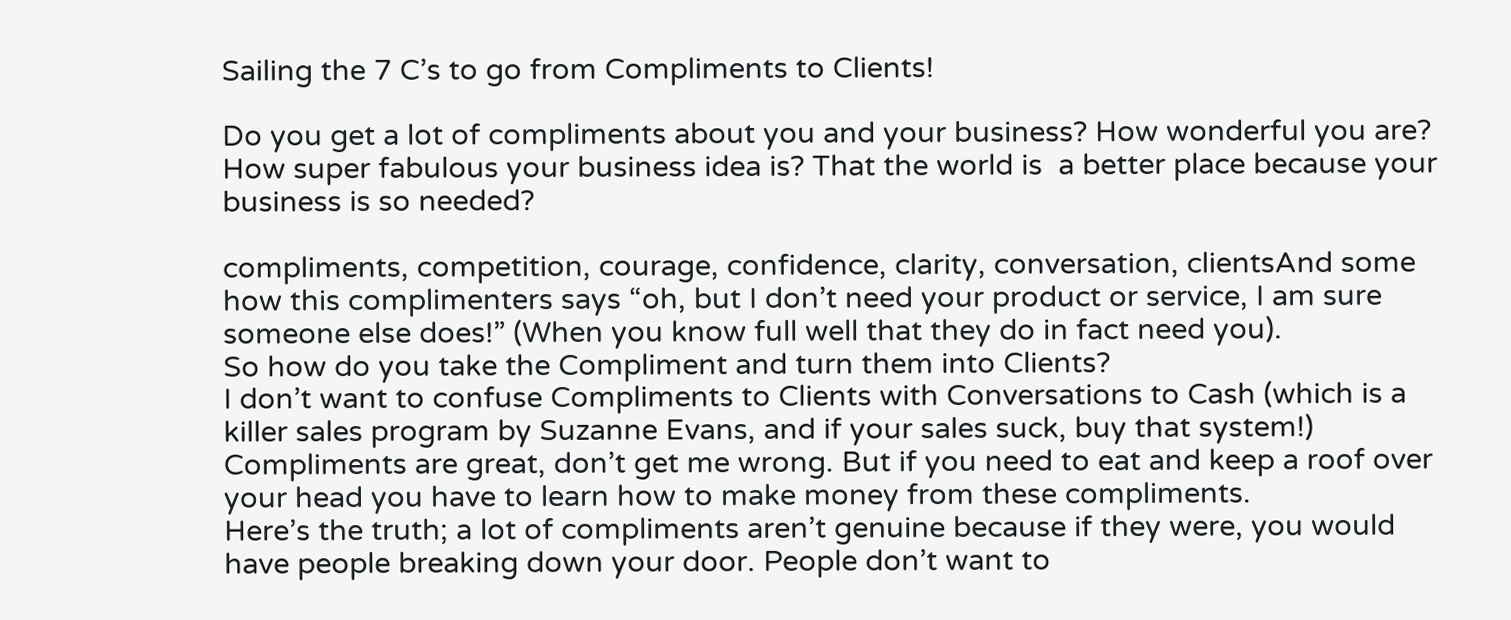Sailing the 7 C’s to go from Compliments to Clients!

Do you get a lot of compliments about you and your business? How wonderful you are? How super fabulous your business idea is? That the world is  a better place because your business is so needed?

compliments, competition, courage, confidence, clarity, conversation, clientsAnd some how this complimenters says “oh, but I don’t need your product or service, I am sure someone else does!” (When you know full well that they do in fact need you).
So how do you take the Compliment and turn them into Clients?
I don’t want to confuse Compliments to Clients with Conversations to Cash (which is a killer sales program by Suzanne Evans, and if your sales suck, buy that system!)
Compliments are great, don’t get me wrong. But if you need to eat and keep a roof over your head you have to learn how to make money from these compliments.
Here’s the truth; a lot of compliments aren’t genuine because if they were, you would have people breaking down your door. People don’t want to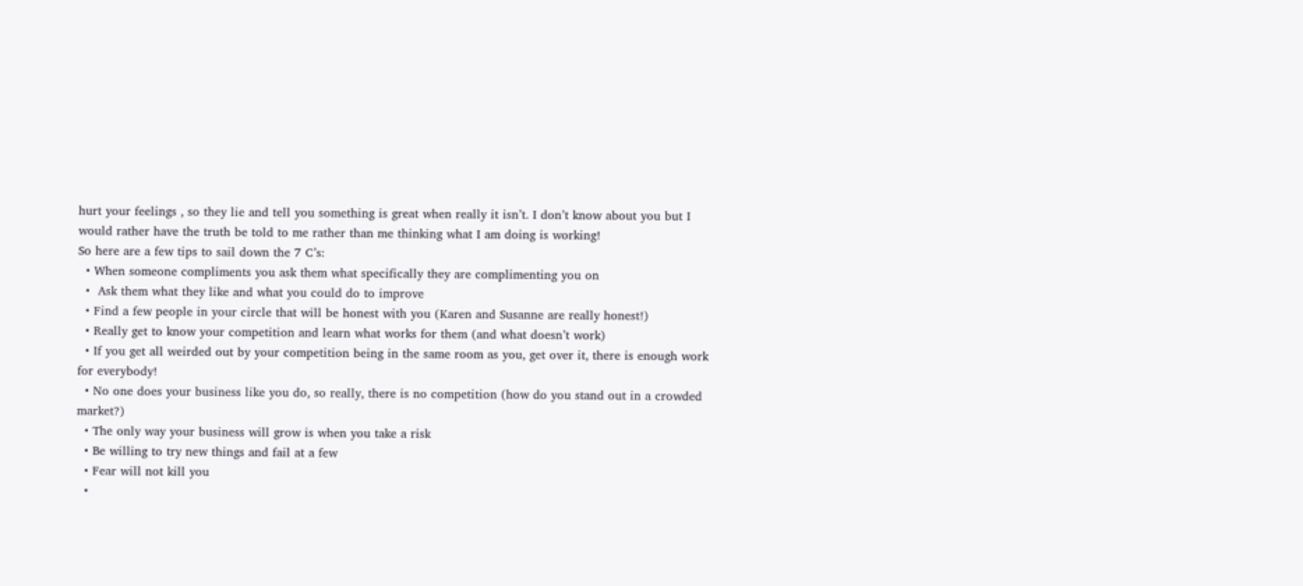hurt your feelings , so they lie and tell you something is great when really it isn’t. I don’t know about you but I would rather have the truth be told to me rather than me thinking what I am doing is working!
So here are a few tips to sail down the 7 C’s:
  • When someone compliments you ask them what specifically they are complimenting you on
  •  Ask them what they like and what you could do to improve
  • Find a few people in your circle that will be honest with you (Karen and Susanne are really honest!)
  • Really get to know your competition and learn what works for them (and what doesn’t work)
  • If you get all weirded out by your competition being in the same room as you, get over it, there is enough work for everybody!
  • No one does your business like you do, so really, there is no competition (how do you stand out in a crowded market?)
  • The only way your business will grow is when you take a risk
  • Be willing to try new things and fail at a few
  • Fear will not kill you
  •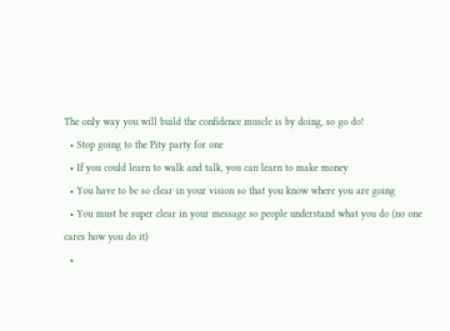The only way you will build the confidence muscle is by doing, so go do!
  • Stop going to the Pity party for one
  • If you could learn to walk and talk, you can learn to make money
  • You have to be so clear in your vision so that you know where you are going
  • You must be super clear in your message so people understand what you do (no one cares how you do it)
  •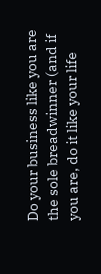Do your business like you are the sole breadwinner (and if you are, do it like your life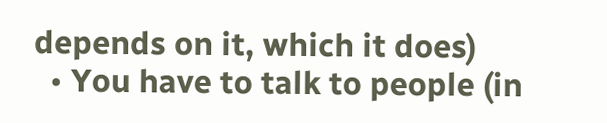depends on it, which it does)
  • You have to talk to people (in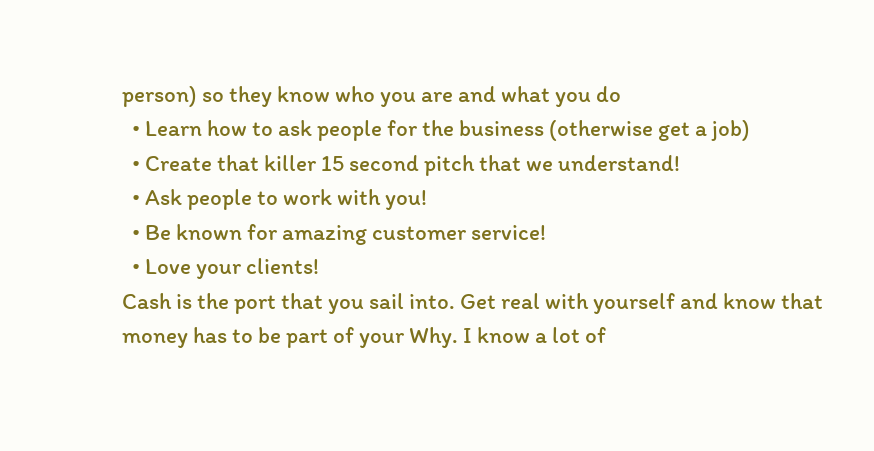person) so they know who you are and what you do
  • Learn how to ask people for the business (otherwise get a job)
  • Create that killer 15 second pitch that we understand!
  • Ask people to work with you!
  • Be known for amazing customer service!
  • Love your clients!
Cash is the port that you sail into. Get real with yourself and know that money has to be part of your Why. I know a lot of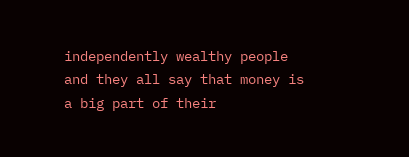independently wealthy people and they all say that money is a big part of their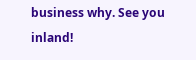business why. See you inland!